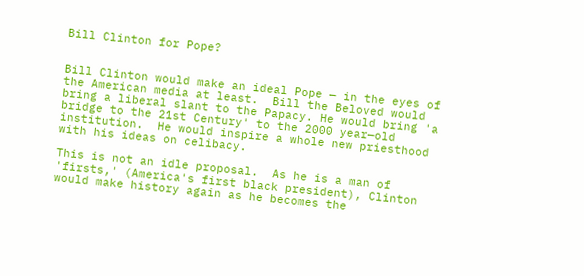Bill Clinton for Pope?


Bill Clinton would make an ideal Pope — in the eyes of the American media at least.  Bill the Beloved would bring a liberal slant to the Papacy. He would bring 'a bridge to the 21st Century' to the 2000 year—old institution.  He would inspire a whole new priesthood with his ideas on celibacy.

This is not an idle proposal.  As he is a man of 'firsts,' (America's first black president), Clinton would make history again as he becomes the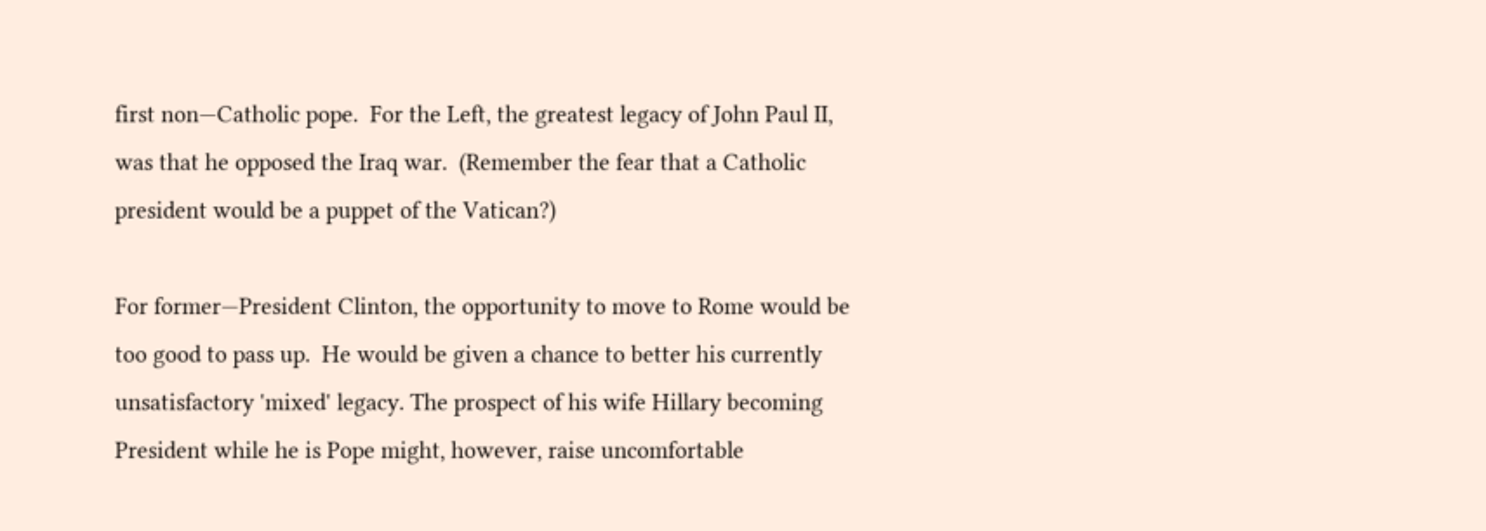first non—Catholic pope.  For the Left, the greatest legacy of John Paul II, was that he opposed the Iraq war.  (Remember the fear that a Catholic president would be a puppet of the Vatican?)

For former—President Clinton, the opportunity to move to Rome would be too good to pass up.  He would be given a chance to better his currently unsatisfactory 'mixed' legacy. The prospect of his wife Hillary becoming President while he is Pope might, however, raise uncomfortable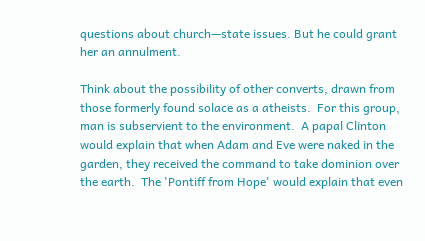questions about church—state issues. But he could grant her an annulment.

Think about the possibility of other converts, drawn from those formerly found solace as a atheists.  For this group, man is subservient to the environment.  A papal Clinton would explain that when Adam and Eve were naked in the garden, they received the command to take dominion over the earth.  The 'Pontiff from Hope' would explain that even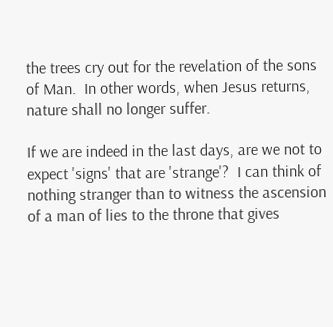the trees cry out for the revelation of the sons of Man.  In other words, when Jesus returns, nature shall no longer suffer.

If we are indeed in the last days, are we not to expect 'signs' that are 'strange'?  I can think of nothing stranger than to witness the ascension of a man of lies to the throne that gives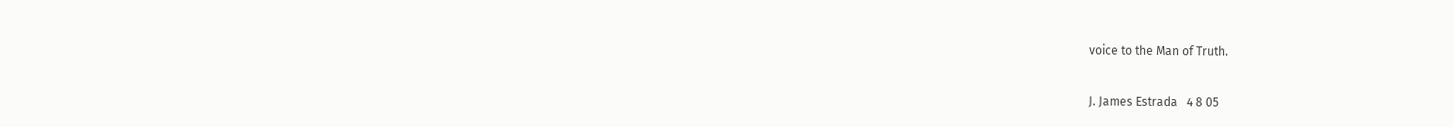voice to the Man of Truth.

J. James Estrada   4 8 05